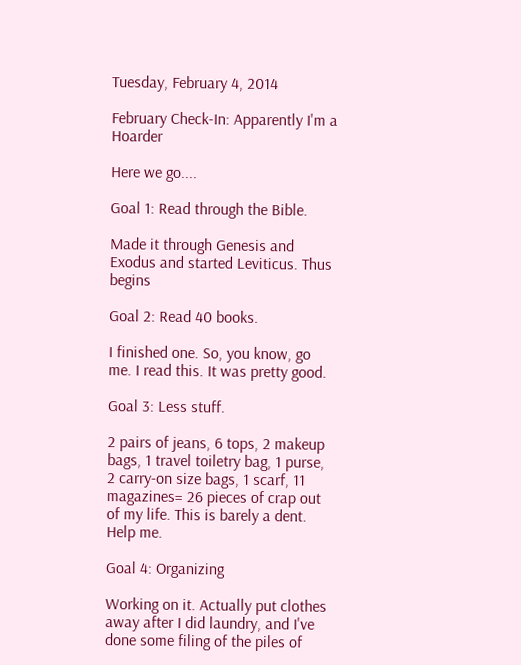Tuesday, February 4, 2014

February Check-In: Apparently I'm a Hoarder

Here we go....

Goal 1: Read through the Bible.

Made it through Genesis and Exodus and started Leviticus. Thus begins

Goal 2: Read 40 books.

I finished one. So, you know, go me. I read this. It was pretty good.

Goal 3: Less stuff.

2 pairs of jeans, 6 tops, 2 makeup bags, 1 travel toiletry bag, 1 purse, 2 carry-on size bags, 1 scarf, 11 magazines= 26 pieces of crap out of my life. This is barely a dent. Help me.

Goal 4: Organizing

Working on it. Actually put clothes away after I did laundry, and I've done some filing of the piles of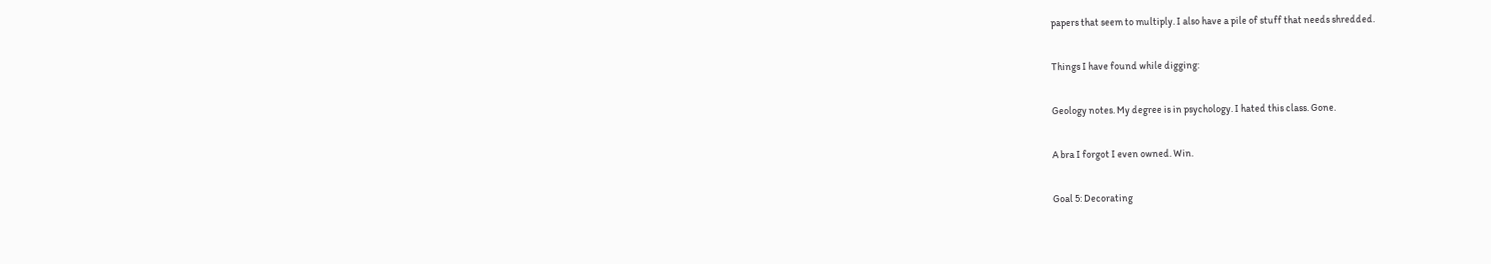papers that seem to multiply. I also have a pile of stuff that needs shredded.

Things I have found while digging:

Geology notes. My degree is in psychology. I hated this class. Gone.

A bra I forgot I even owned. Win.

Goal 5: Decorating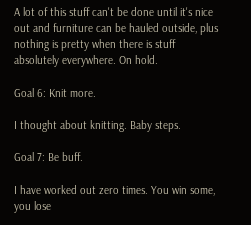A lot of this stuff can't be done until it's nice out and furniture can be hauled outside, plus nothing is pretty when there is stuff absolutely everywhere. On hold.

Goal 6: Knit more.

I thought about knitting. Baby steps.

Goal 7: Be buff.

I have worked out zero times. You win some, you lose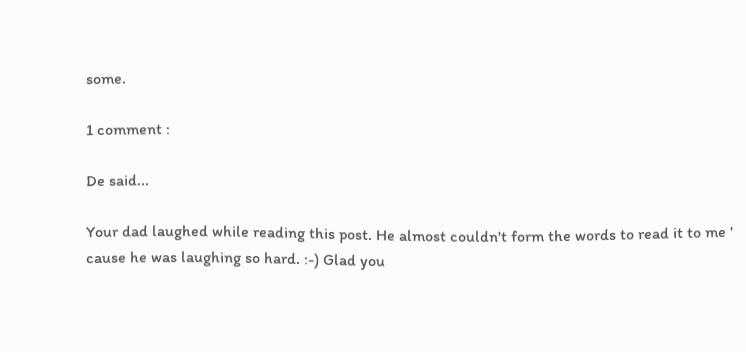some.

1 comment :

De said...

Your dad laughed while reading this post. He almost couldn't form the words to read it to me ' cause he was laughing so hard. :-) Glad you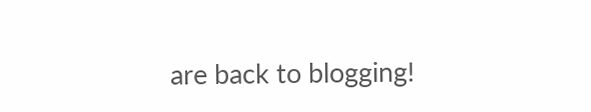are back to blogging!